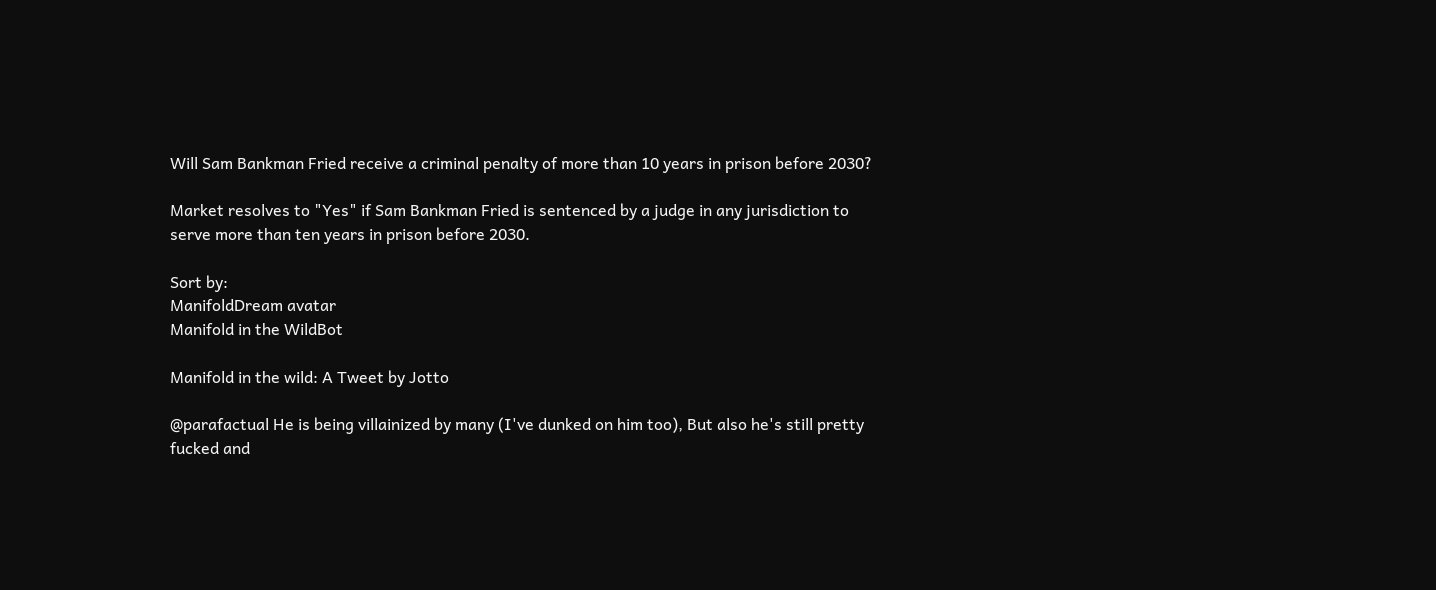Will Sam Bankman Fried receive a criminal penalty of more than 10 years in prison before 2030?

Market resolves to "Yes" if Sam Bankman Fried is sentenced by a judge in any jurisdiction to serve more than ten years in prison before 2030.

Sort by:
ManifoldDream avatar
Manifold in the WildBot

Manifold in the wild: A Tweet by Jotto

@parafactual He is being villainized by many (I've dunked on him too), But also he's still pretty fucked and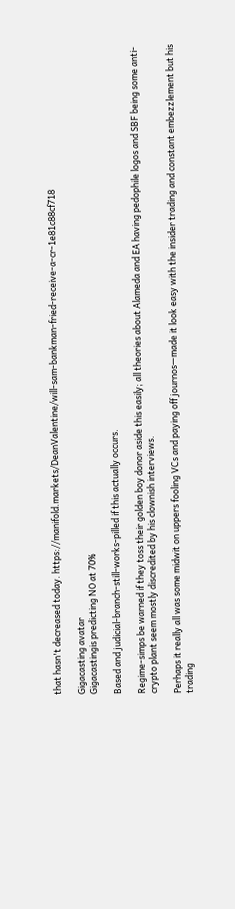that hasn't decreased today. https://manifold.markets/DeanValentine/will-sam-bankman-fried-receive-a-cr-1e81c88cf718

Gigacasting avatar
Gigacastingis predicting NO at 70%

Based and judicial-branch-still-works-pilled if this actually occurs.

Regime-simps be warned if they toss their golden boy donor aside this easily; all theories about Alameda and EA having pedophile logos and SBF being some anti-crypto plant seem mostly discredited by his clownish interviews.

Perhaps it really all was some midwit on uppers fooling VCs and paying off journos—made it look easy with the insider trading and constant embezzlement but his trading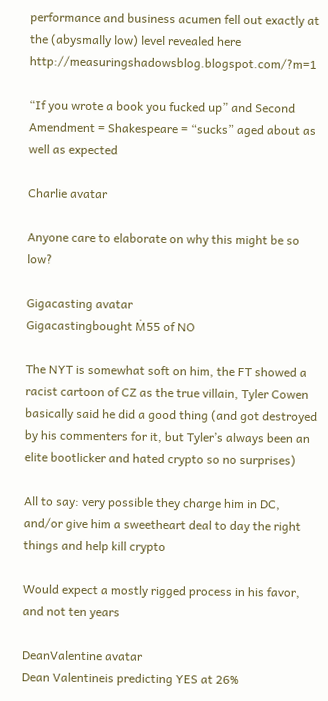performance and business acumen fell out exactly at the (abysmally low) level revealed here http://measuringshadowsblog.blogspot.com/?m=1

“If you wrote a book you fucked up” and Second Amendment = Shakespeare = “sucks” aged about as well as expected

Charlie avatar

Anyone care to elaborate on why this might be so low?

Gigacasting avatar
Gigacastingbought Ṁ55 of NO

The NYT is somewhat soft on him, the FT showed a racist cartoon of CZ as the true villain, Tyler Cowen basically said he did a good thing (and got destroyed by his commenters for it, but Tyler’s always been an elite bootlicker and hated crypto so no surprises)

All to say: very possible they charge him in DC, and/or give him a sweetheart deal to day the right things and help kill crypto

Would expect a mostly rigged process in his favor, and not ten years

DeanValentine avatar
Dean Valentineis predicting YES at 26%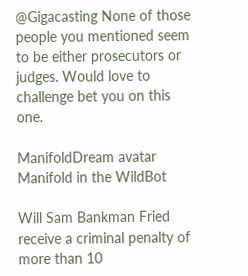@Gigacasting None of those people you mentioned seem to be either prosecutors or judges. Would love to challenge bet you on this one.

ManifoldDream avatar
Manifold in the WildBot

Will Sam Bankman Fried receive a criminal penalty of more than 10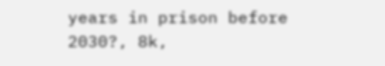years in prison before 2030?, 8k,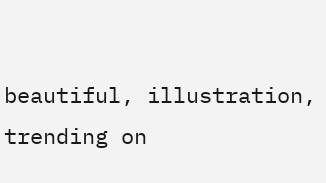beautiful, illustration, trending on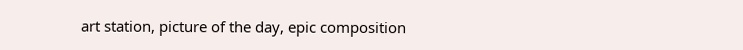art station, picture of the day, epic composition